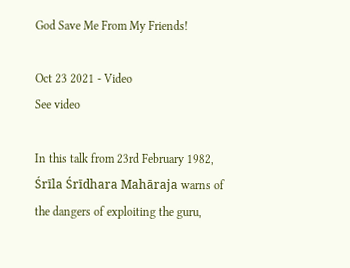God Save Me From My Friends!

Oct 23 2021 - Video
See video

In this talk from 23rd February 1982, Śrīla Śrīdhara Mahāraja warns of the dangers of exploiting the guru,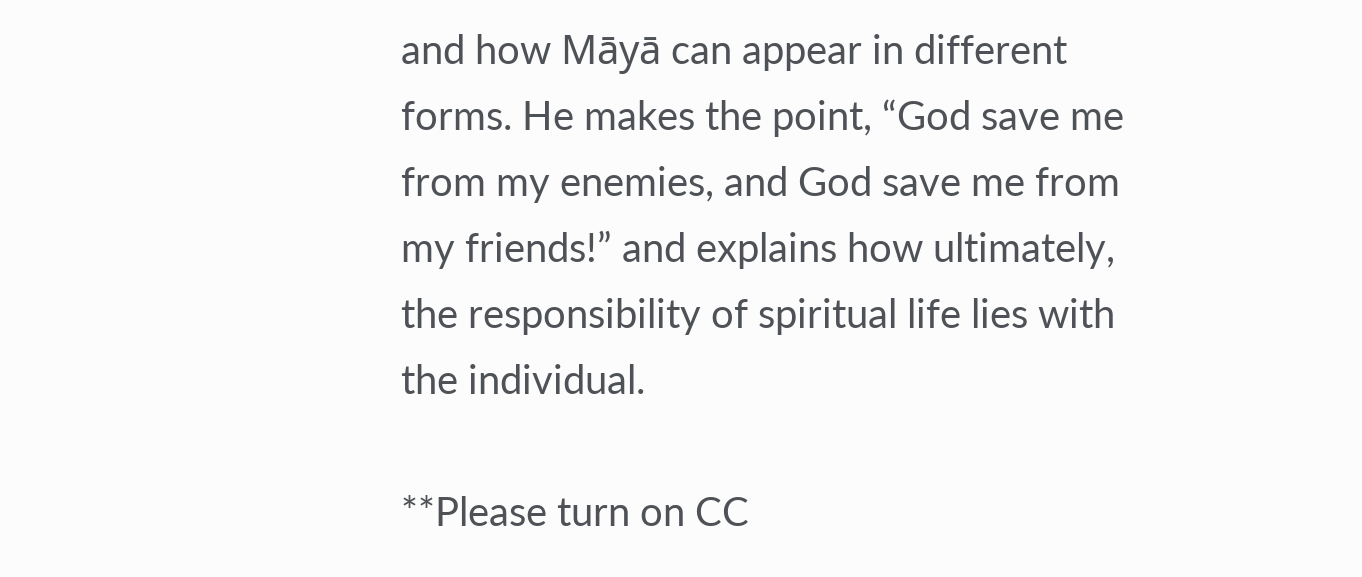and how Māyā can appear in different forms. He makes the point, “God save me from my enemies, and God save me from my friends!” and explains how ultimately, the responsibility of spiritual life lies with the individual.

**Please turn on CC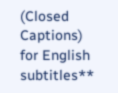(Closed Captions) for English subtitles**